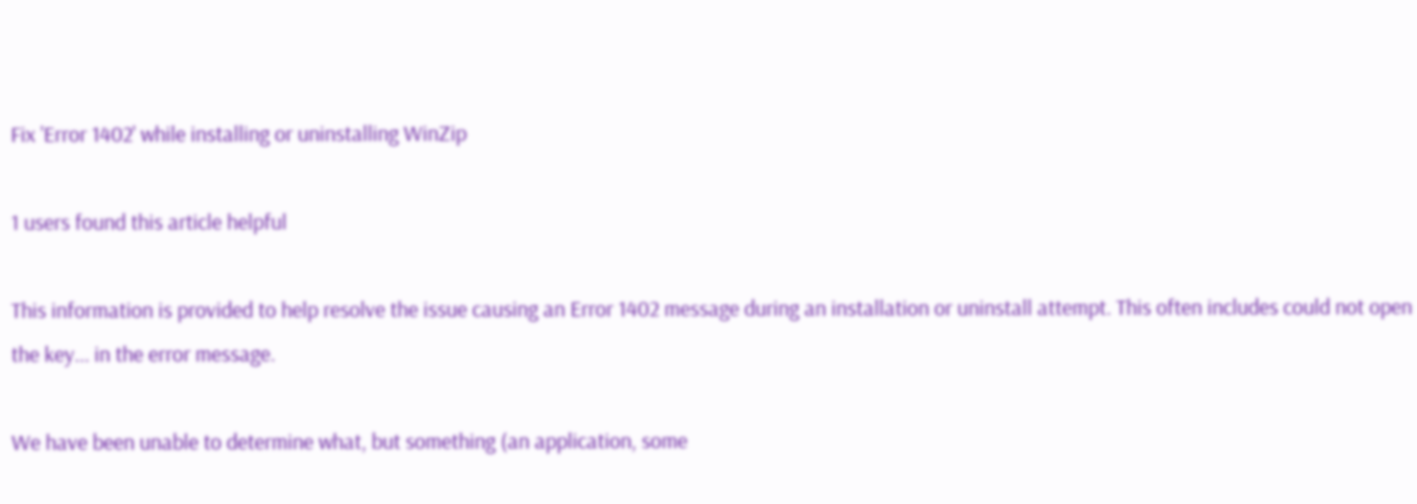Fix 'Error 1402' while installing or uninstalling WinZip

1 users found this article helpful

This information is provided to help resolve the issue causing an Error 1402 message during an installation or uninstall attempt. This often includes could not open the key... in the error message.

We have been unable to determine what, but something (an application, some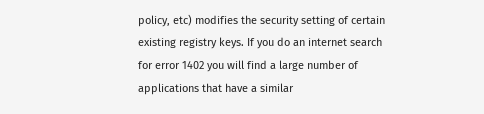policy, etc) modifies the security setting of certain existing registry keys. If you do an internet search for error 1402 you will find a large number of applications that have a similar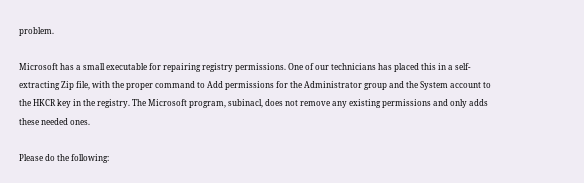problem.

Microsoft has a small executable for repairing registry permissions. One of our technicians has placed this in a self-extracting Zip file, with the proper command to Add permissions for the Administrator group and the System account to the HKCR key in the registry. The Microsoft program, subinacl, does not remove any existing permissions and only adds these needed ones.

Please do the following: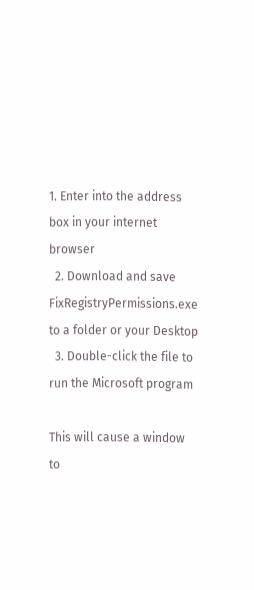1. Enter into the address box in your internet browser
  2. Download and save FixRegistryPermissions.exe to a folder or your Desktop
  3. Double-click the file to run the Microsoft program

This will cause a window to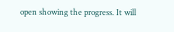open showing the progress. It will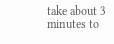take about 3 minutes to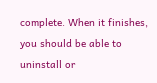complete. When it finishes, you should be able to uninstall or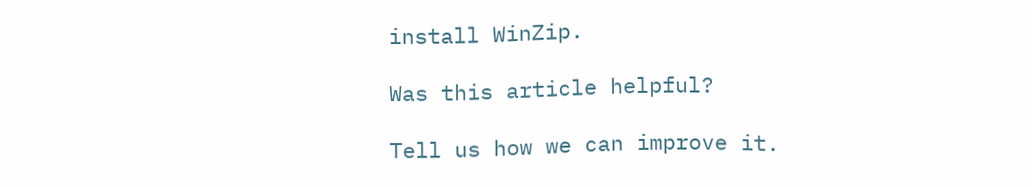install WinZip.

Was this article helpful?

Tell us how we can improve it.